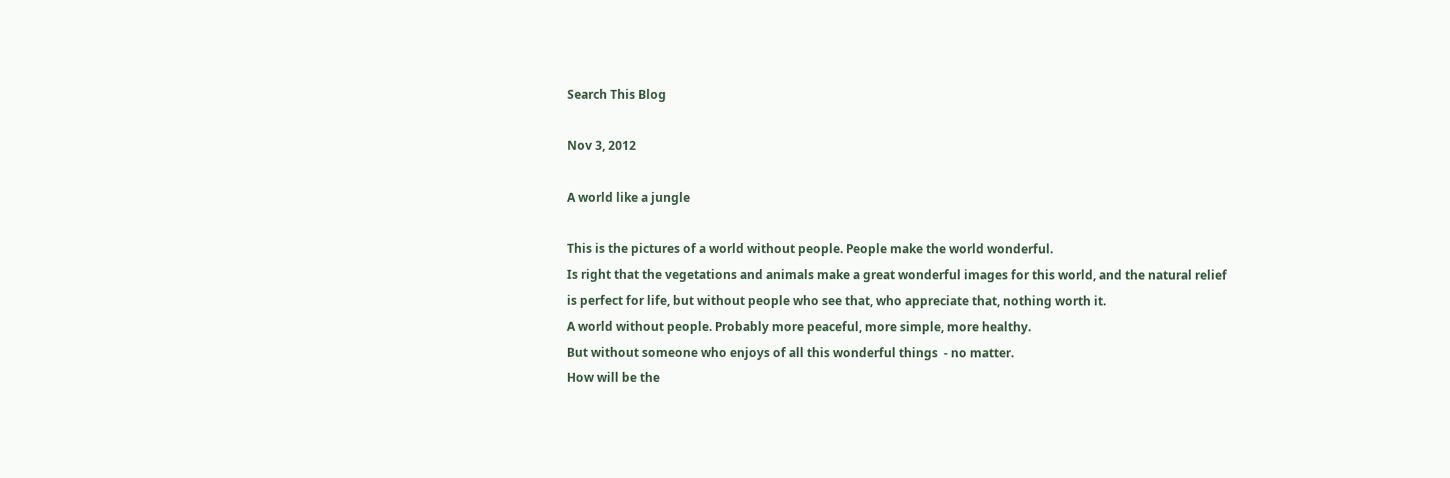Search This Blog

Nov 3, 2012

A world like a jungle

This is the pictures of a world without people. People make the world wonderful.
Is right that the vegetations and animals make a great wonderful images for this world, and the natural relief is perfect for life, but without people who see that, who appreciate that, nothing worth it.
A world without people. Probably more peaceful, more simple, more healthy.
But without someone who enjoys of all this wonderful things  - no matter.
How will be the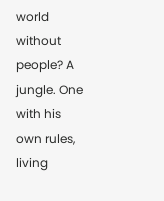world without people? A jungle. One with his own rules, living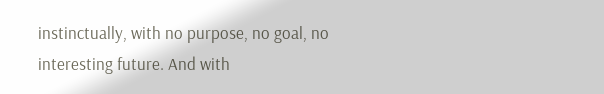instinctually, with no purpose, no goal, no interesting future. And with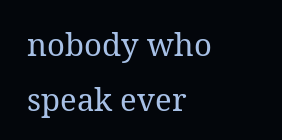nobody who speak ever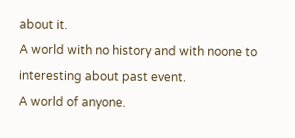about it.
A world with no history and with noone to interesting about past event.
A world of anyone.